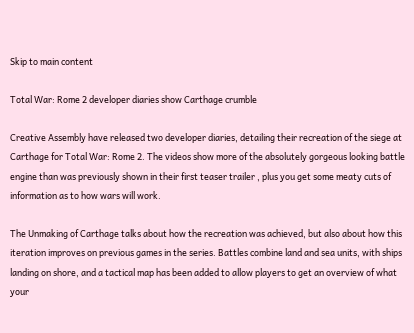Skip to main content

Total War: Rome 2 developer diaries show Carthage crumble

Creative Assembly have released two developer diaries, detailing their recreation of the siege at Carthage for Total War: Rome 2. The videos show more of the absolutely gorgeous looking battle engine than was previously shown in their first teaser trailer , plus you get some meaty cuts of information as to how wars will work.

The Unmaking of Carthage talks about how the recreation was achieved, but also about how this iteration improves on previous games in the series. Battles combine land and sea units, with ships landing on shore, and a tactical map has been added to allow players to get an overview of what your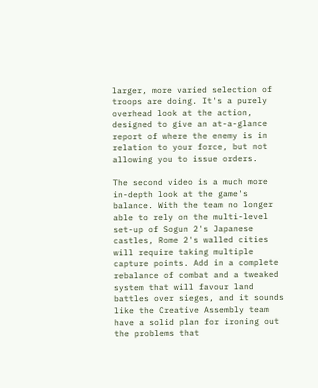larger, more varied selection of troops are doing. It's a purely overhead look at the action, designed to give an at-a-glance report of where the enemy is in relation to your force, but not allowing you to issue orders.

The second video is a much more in-depth look at the game's balance. With the team no longer able to rely on the multi-level set-up of Sogun 2's Japanese castles, Rome 2's walled cities will require taking multiple capture points. Add in a complete rebalance of combat and a tweaked system that will favour land battles over sieges, and it sounds like the Creative Assembly team have a solid plan for ironing out the problems that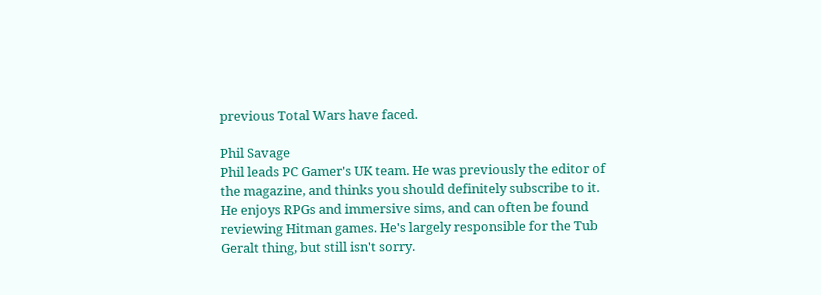previous Total Wars have faced.

Phil Savage
Phil leads PC Gamer's UK team. He was previously the editor of the magazine, and thinks you should definitely subscribe to it. He enjoys RPGs and immersive sims, and can often be found reviewing Hitman games. He's largely responsible for the Tub Geralt thing, but still isn't sorry.